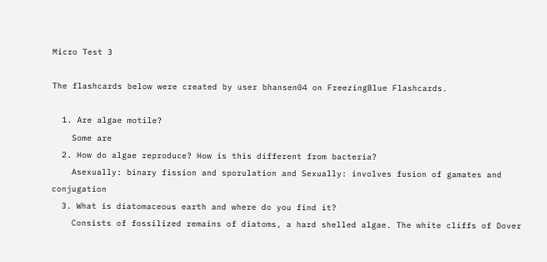Micro Test 3

The flashcards below were created by user bhansen04 on FreezingBlue Flashcards.

  1. Are algae motile?
    Some are
  2. How do algae reproduce? How is this different from bacteria?
    Asexually: binary fission and sporulation and Sexually: involves fusion of gamates and conjugation
  3. What is diatomaceous earth and where do you find it?
    Consists of fossilized remains of diatoms, a hard shelled algae. The white cliffs of Dover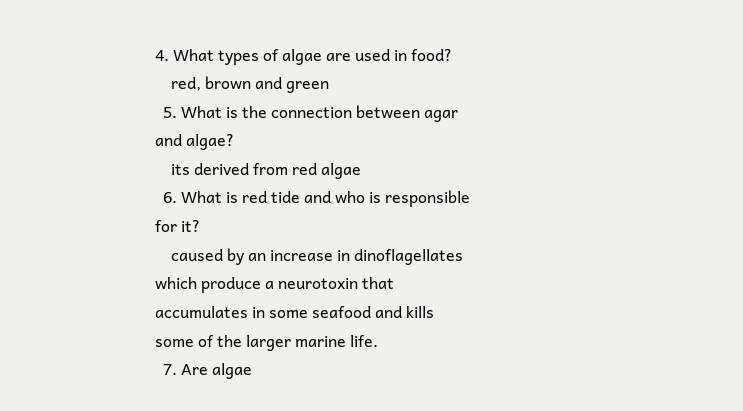4. What types of algae are used in food?
    red, brown and green
  5. What is the connection between agar and algae?
    its derived from red algae
  6. What is red tide and who is responsible for it?
    caused by an increase in dinoflagellates which produce a neurotoxin that accumulates in some seafood and kills some of the larger marine life.
  7. Are algae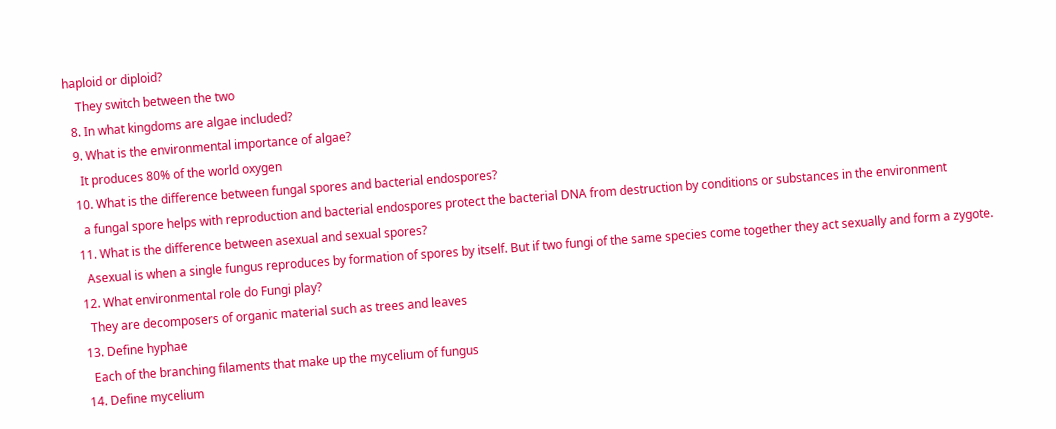haploid or diploid?
    They switch between the two
  8. In what kingdoms are algae included?
  9. What is the environmental importance of algae?
    It produces 80% of the world oxygen
  10. What is the difference between fungal spores and bacterial endospores?
    a fungal spore helps with reproduction and bacterial endospores protect the bacterial DNA from destruction by conditions or substances in the environment
  11. What is the difference between asexual and sexual spores?
    Asexual is when a single fungus reproduces by formation of spores by itself. But if two fungi of the same species come together they act sexually and form a zygote.
  12. What environmental role do Fungi play?
    They are decomposers of organic material such as trees and leaves
  13. Define hyphae
    Each of the branching filaments that make up the mycelium of fungus
  14. Define mycelium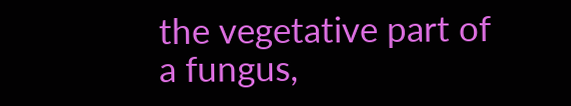the vegetative part of a fungus,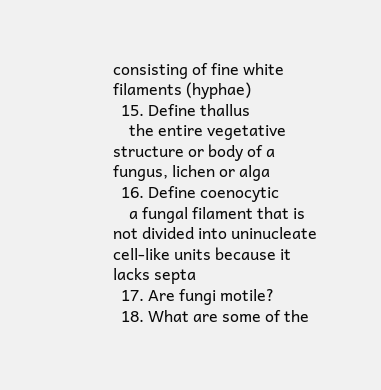consisting of fine white filaments (hyphae)
  15. Define thallus
    the entire vegetative structure or body of a fungus, lichen or alga
  16. Define coenocytic
    a fungal filament that is not divided into uninucleate cell-like units because it lacks septa
  17. Are fungi motile?
  18. What are some of the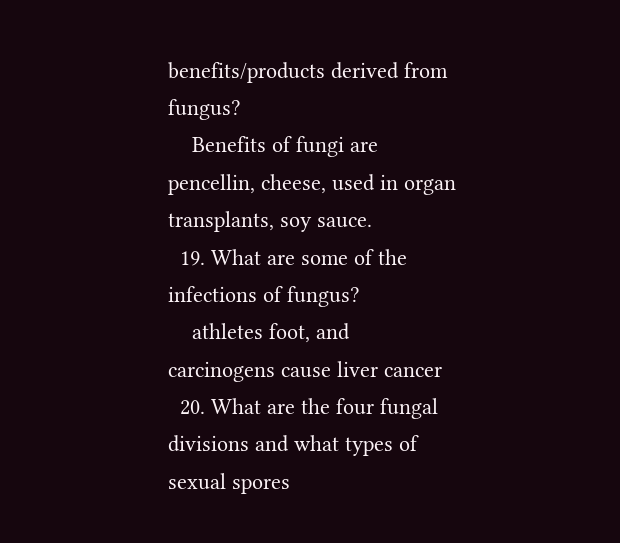benefits/products derived from fungus?
    Benefits of fungi are pencellin, cheese, used in organ transplants, soy sauce.
  19. What are some of the infections of fungus?
    athletes foot, and carcinogens cause liver cancer
  20. What are the four fungal divisions and what types of sexual spores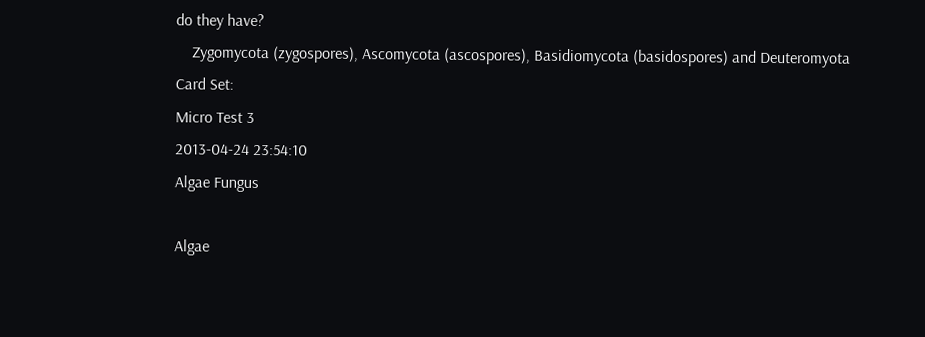do they have?
    Zygomycota (zygospores), Ascomycota (ascospores), Basidiomycota (basidospores) and Deuteromyota
Card Set:
Micro Test 3
2013-04-24 23:54:10
Algae Fungus

Algae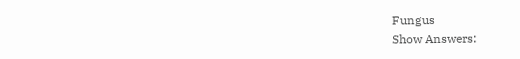Fungus
Show Answers: